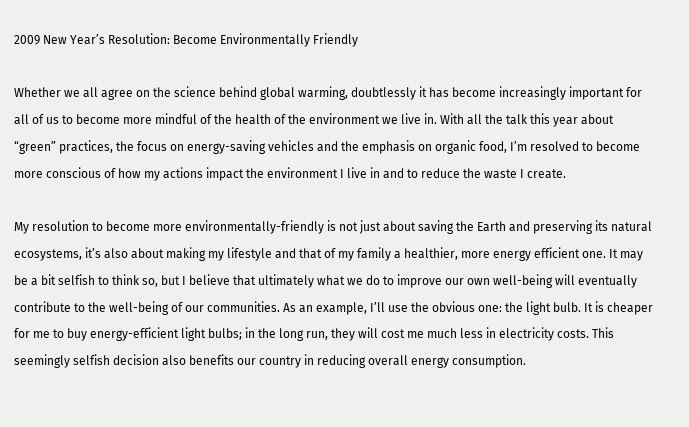2009 New Year’s Resolution: Become Environmentally Friendly

Whether we all agree on the science behind global warming, doubtlessly it has become increasingly important for all of us to become more mindful of the health of the environment we live in. With all the talk this year about “green” practices, the focus on energy-saving vehicles and the emphasis on organic food, I’m resolved to become more conscious of how my actions impact the environment I live in and to reduce the waste I create.

My resolution to become more environmentally-friendly is not just about saving the Earth and preserving its natural ecosystems, it’s also about making my lifestyle and that of my family a healthier, more energy efficient one. It may be a bit selfish to think so, but I believe that ultimately what we do to improve our own well-being will eventually contribute to the well-being of our communities. As an example, I’ll use the obvious one: the light bulb. It is cheaper for me to buy energy-efficient light bulbs; in the long run, they will cost me much less in electricity costs. This seemingly selfish decision also benefits our country in reducing overall energy consumption.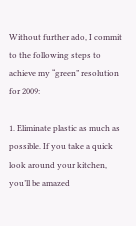Without further ado, I commit to the following steps to achieve my “green” resolution for 2009:

1. Eliminate plastic as much as possible. If you take a quick look around your kitchen, you’ll be amazed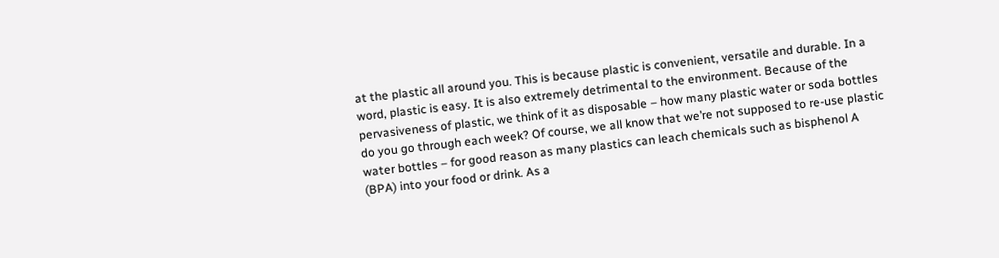at the plastic all around you. This is because plastic is convenient, versatile and durable. In a word, plastic is easy. It is also extremely detrimental to the environment. Because of the pervasiveness of plastic, we think of it as disposable – how many plastic water or soda bottles do you go through each week? Of course, we all know that we’re not supposed to re-use plastic water bottles – for good reason as many plastics can leach chemicals such as bisphenol A (BPA) into your food or drink. As a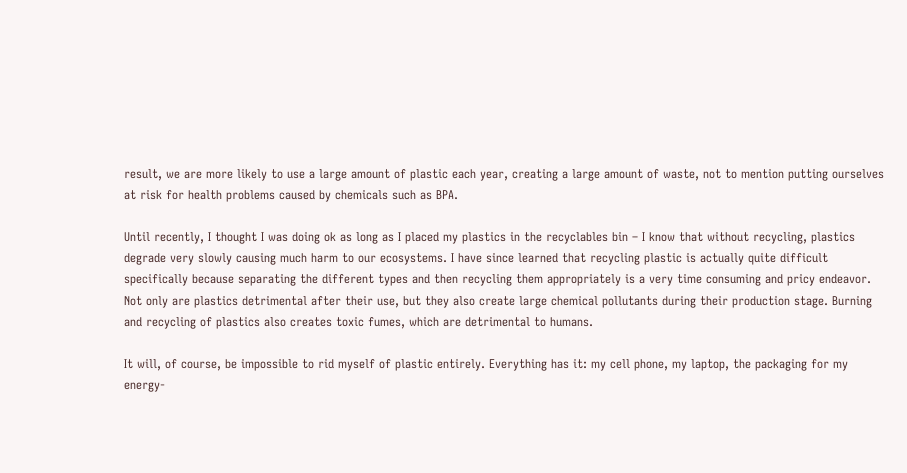result, we are more likely to use a large amount of plastic each year, creating a large amount of waste, not to mention putting ourselves at risk for health problems caused by chemicals such as BPA.

Until recently, I thought I was doing ok as long as I placed my plastics in the recyclables bin – I know that without recycling, plastics degrade very slowly causing much harm to our ecosystems. I have since learned that recycling plastic is actually quite difficult specifically because separating the different types and then recycling them appropriately is a very time consuming and pricy endeavor. Not only are plastics detrimental after their use, but they also create large chemical pollutants during their production stage. Burning and recycling of plastics also creates toxic fumes, which are detrimental to humans.

It will, of course, be impossible to rid myself of plastic entirely. Everything has it: my cell phone, my laptop, the packaging for my energy-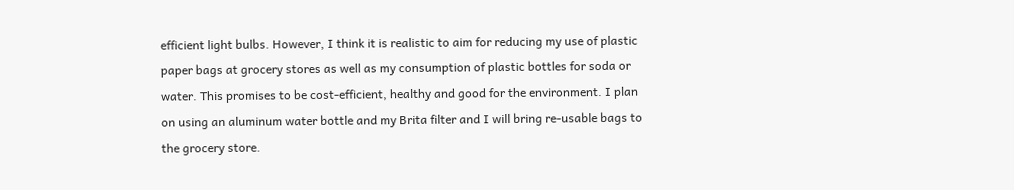efficient light bulbs. However, I think it is realistic to aim for reducing my use of plastic paper bags at grocery stores as well as my consumption of plastic bottles for soda or water. This promises to be cost-efficient, healthy and good for the environment. I plan on using an aluminum water bottle and my Brita filter and I will bring re-usable bags to the grocery store.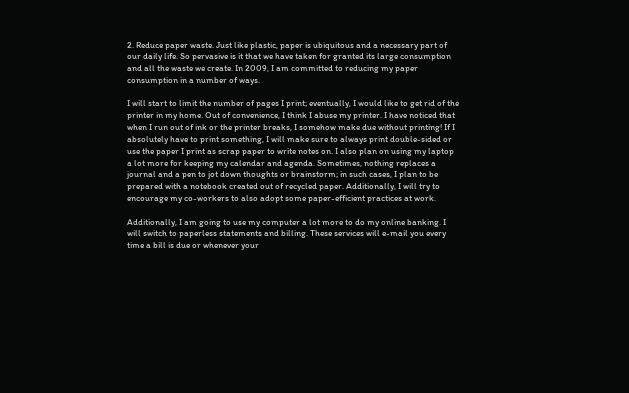2. Reduce paper waste. Just like plastic, paper is ubiquitous and a necessary part of our daily life. So pervasive is it that we have taken for granted its large consumption and all the waste we create. In 2009, I am committed to reducing my paper consumption in a number of ways.

I will start to limit the number of pages I print; eventually, I would like to get rid of the printer in my home. Out of convenience, I think I abuse my printer. I have noticed that when I run out of ink or the printer breaks, I somehow make due without printing! If I absolutely have to print something, I will make sure to always print double-sided or use the paper I print as scrap paper to write notes on. I also plan on using my laptop a lot more for keeping my calendar and agenda. Sometimes, nothing replaces a journal and a pen to jot down thoughts or brainstorm; in such cases, I plan to be prepared with a notebook created out of recycled paper. Additionally, I will try to encourage my co-workers to also adopt some paper-efficient practices at work.

Additionally, I am going to use my computer a lot more to do my online banking. I will switch to paperless statements and billing. These services will e-mail you every time a bill is due or whenever your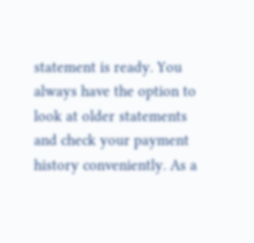statement is ready. You always have the option to look at older statements and check your payment history conveniently. As a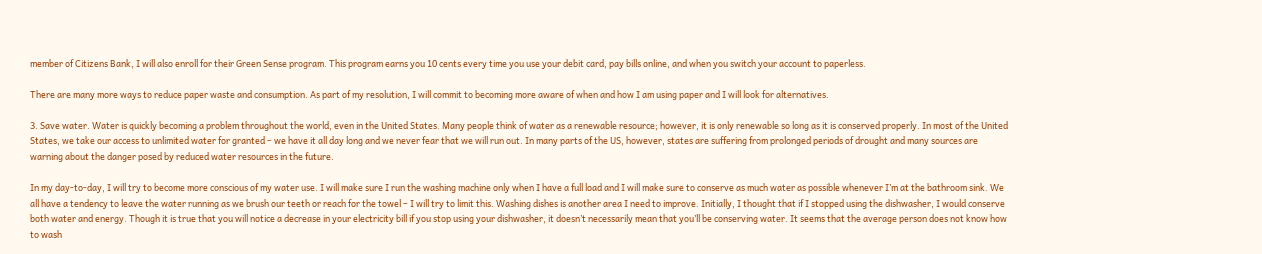member of Citizens Bank, I will also enroll for their Green Sense program. This program earns you 10 cents every time you use your debit card, pay bills online, and when you switch your account to paperless.

There are many more ways to reduce paper waste and consumption. As part of my resolution, I will commit to becoming more aware of when and how I am using paper and I will look for alternatives.

3. Save water. Water is quickly becoming a problem throughout the world, even in the United States. Many people think of water as a renewable resource; however, it is only renewable so long as it is conserved properly. In most of the United States, we take our access to unlimited water for granted – we have it all day long and we never fear that we will run out. In many parts of the US, however, states are suffering from prolonged periods of drought and many sources are warning about the danger posed by reduced water resources in the future.

In my day-to-day, I will try to become more conscious of my water use. I will make sure I run the washing machine only when I have a full load and I will make sure to conserve as much water as possible whenever I’m at the bathroom sink. We all have a tendency to leave the water running as we brush our teeth or reach for the towel – I will try to limit this. Washing dishes is another area I need to improve. Initially, I thought that if I stopped using the dishwasher, I would conserve both water and energy. Though it is true that you will notice a decrease in your electricity bill if you stop using your dishwasher, it doesn’t necessarily mean that you’ll be conserving water. It seems that the average person does not know how to wash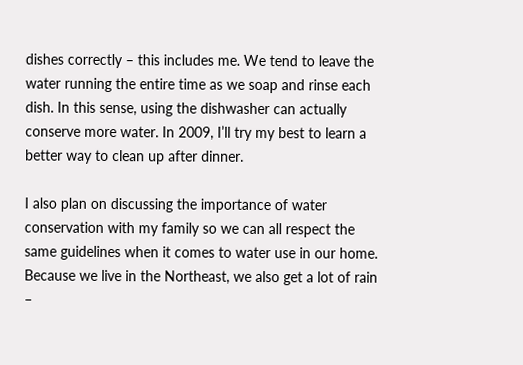dishes correctly – this includes me. We tend to leave the water running the entire time as we soap and rinse each dish. In this sense, using the dishwasher can actually conserve more water. In 2009, I’ll try my best to learn a better way to clean up after dinner.

I also plan on discussing the importance of water conservation with my family so we can all respect the same guidelines when it comes to water use in our home. Because we live in the Northeast, we also get a lot of rain –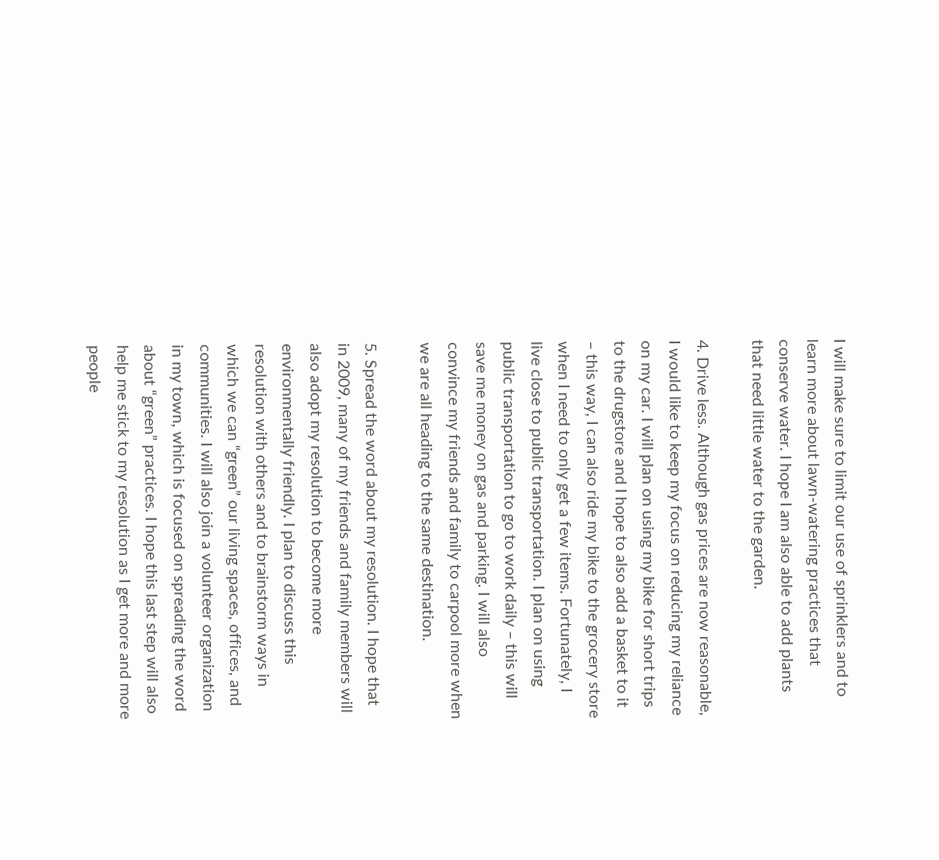I will make sure to limit our use of sprinklers and to learn more about lawn-watering practices that conserve water. I hope I am also able to add plants that need little water to the garden.

4. Drive less. Although gas prices are now reasonable, I would like to keep my focus on reducing my reliance on my car. I will plan on using my bike for short trips to the drugstore and I hope to also add a basket to it – this way, I can also ride my bike to the grocery store when I need to only get a few items. Fortunately, I live close to public transportation. I plan on using public transportation to go to work daily – this will save me money on gas and parking. I will also convince my friends and family to carpool more when we are all heading to the same destination.

5. Spread the word about my resolution. I hope that in 2009, many of my friends and family members will also adopt my resolution to become more environmentally friendly. I plan to discuss this resolution with others and to brainstorm ways in which we can “green” our living spaces, offices, and communities. I will also join a volunteer organization in my town, which is focused on spreading the word about “green” practices. I hope this last step will also help me stick to my resolution as I get more and more people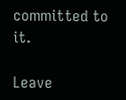committed to it.

Leave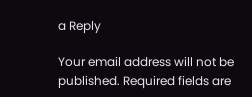a Reply

Your email address will not be published. Required fields are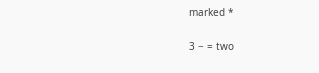marked *

3 − = two